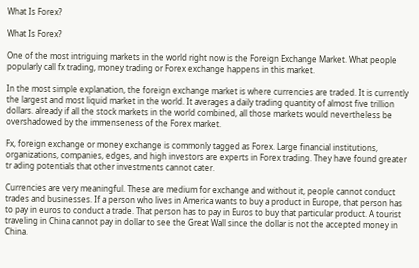What Is Forex?

What Is Forex?

One of the most intriguing markets in the world right now is the Foreign Exchange Market. What people popularly call fx trading, money trading or Forex exchange happens in this market.

In the most simple explanation, the foreign exchange market is where currencies are traded. It is currently the largest and most liquid market in the world. It averages a daily trading quantity of almost five trillion dollars. already if all the stock markets in the world combined, all those markets would nevertheless be overshadowed by the immenseness of the Forex market.

Fx, foreign exchange or money exchange is commonly tagged as Forex. Large financial institutions, organizations, companies, edges, and high investors are experts in Forex trading. They have found greater tr ading potentials that other investments cannot cater.

Currencies are very meaningful. These are medium for exchange and without it, people cannot conduct trades and businesses. If a person who lives in America wants to buy a product in Europe, that person has to pay in euros to conduct a trade. That person has to pay in Euros to buy that particular product. A tourist traveling in China cannot pay in dollar to see the Great Wall since the dollar is not the accepted money in China.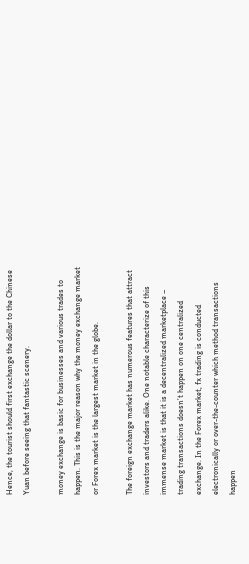Hence, the tourist should first exchange the dollar to the Chinese Yuan before seeing that fantastic scenery.

money exchange is basic for businesses and various trades to happen. This is the major reason why the money exchange market or Forex market is the largest market in the globe.

The foreign exchange market has numerous features that attract investors and traders alike. One notable characterize of this immense market is that it is a decentralized marketplace – trading transactions doesn’t happen on one centralized exchange. In the Forex market, fx trading is conducted electronically or over-the-counter which method transactions happen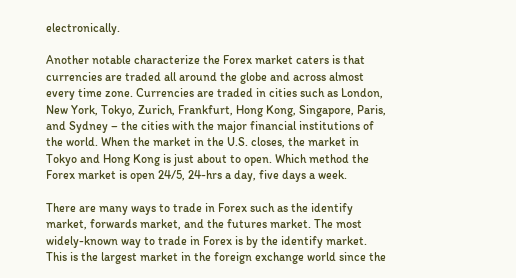electronically.

Another notable characterize the Forex market caters is that currencies are traded all around the globe and across almost every time zone. Currencies are traded in cities such as London, New York, Tokyo, Zurich, Frankfurt, Hong Kong, Singapore, Paris, and Sydney – the cities with the major financial institutions of the world. When the market in the U.S. closes, the market in Tokyo and Hong Kong is just about to open. Which method the Forex market is open 24/5, 24-hrs a day, five days a week.

There are many ways to trade in Forex such as the identify market, forwards market, and the futures market. The most widely-known way to trade in Forex is by the identify market. This is the largest market in the foreign exchange world since the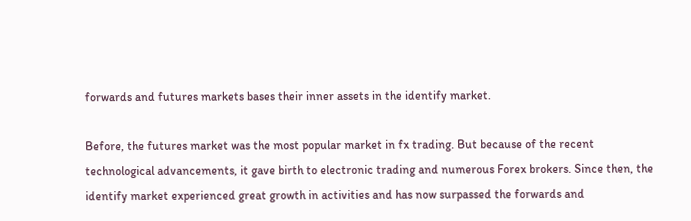forwards and futures markets bases their inner assets in the identify market.

Before, the futures market was the most popular market in fx trading. But because of the recent technological advancements, it gave birth to electronic trading and numerous Forex brokers. Since then, the identify market experienced great growth in activities and has now surpassed the forwards and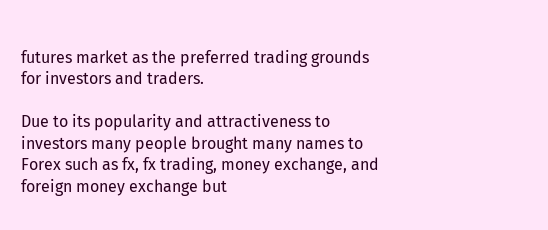futures market as the preferred trading grounds for investors and traders.

Due to its popularity and attractiveness to investors many people brought many names to Forex such as fx, fx trading, money exchange, and foreign money exchange but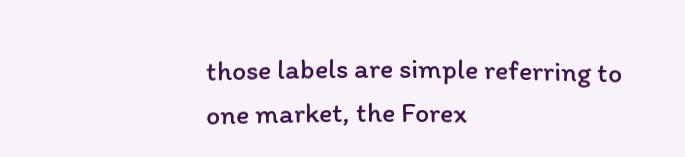those labels are simple referring to one market, the Forex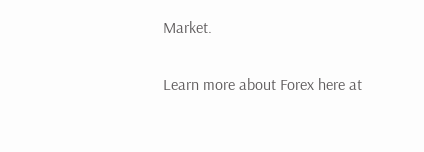Market.

Learn more about Forex here at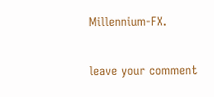Millennium-FX.

leave your comment